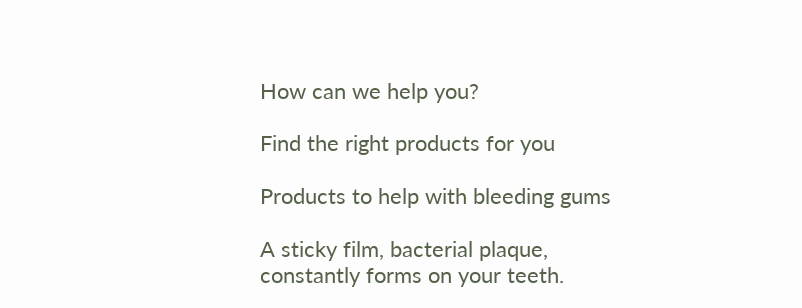How can we help you?

Find the right products for you

Products to help with bleeding gums

A sticky film, bacterial plaque, constantly forms on your teeth.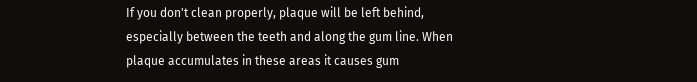If you don't clean properly, plaque will be left behind, especially between the teeth and along the gum line. When plaque accumulates in these areas it causes gum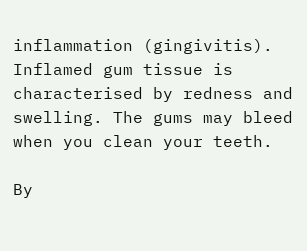inflammation (gingivitis). Inflamed gum tissue is characterised by redness and swelling. The gums may bleed when you clean your teeth.

By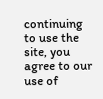continuing to use the site, you agree to our use of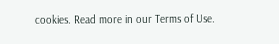cookies. Read more in our Terms of Use.